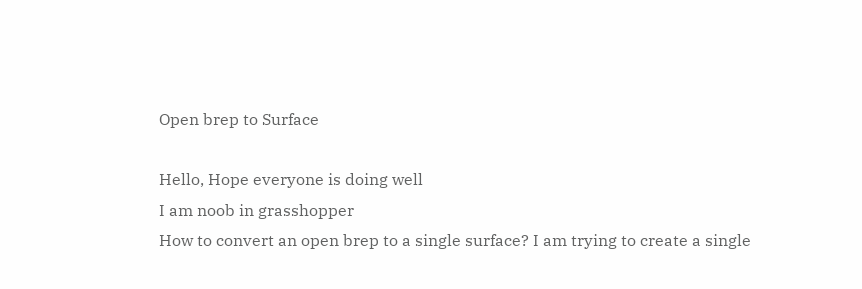Open brep to Surface

Hello, Hope everyone is doing well
I am noob in grasshopper
How to convert an open brep to a single surface? I am trying to create a single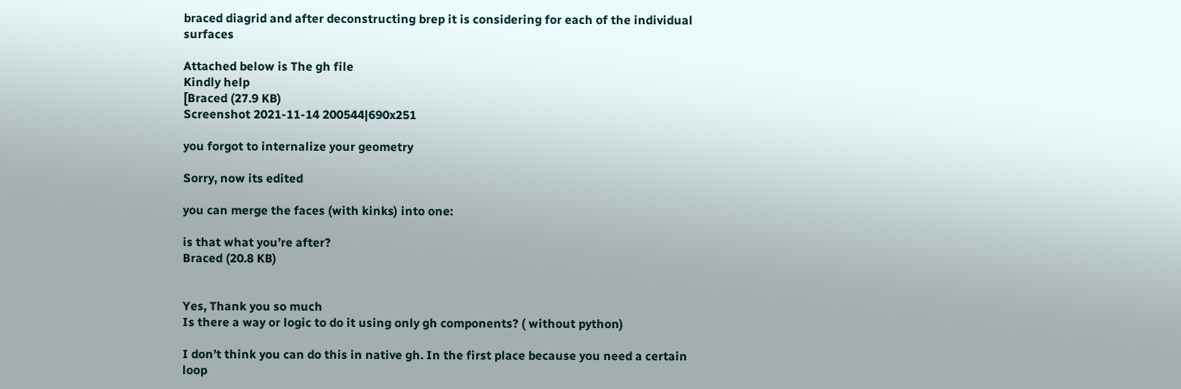braced diagrid and after deconstructing brep it is considering for each of the individual surfaces

Attached below is The gh file
Kindly help
[Braced (27.9 KB)
Screenshot 2021-11-14 200544|690x251

you forgot to internalize your geometry

Sorry, now its edited

you can merge the faces (with kinks) into one:

is that what you’re after?
Braced (20.8 KB)


Yes, Thank you so much
Is there a way or logic to do it using only gh components? ( without python)

I don’t think you can do this in native gh. In the first place because you need a certain loop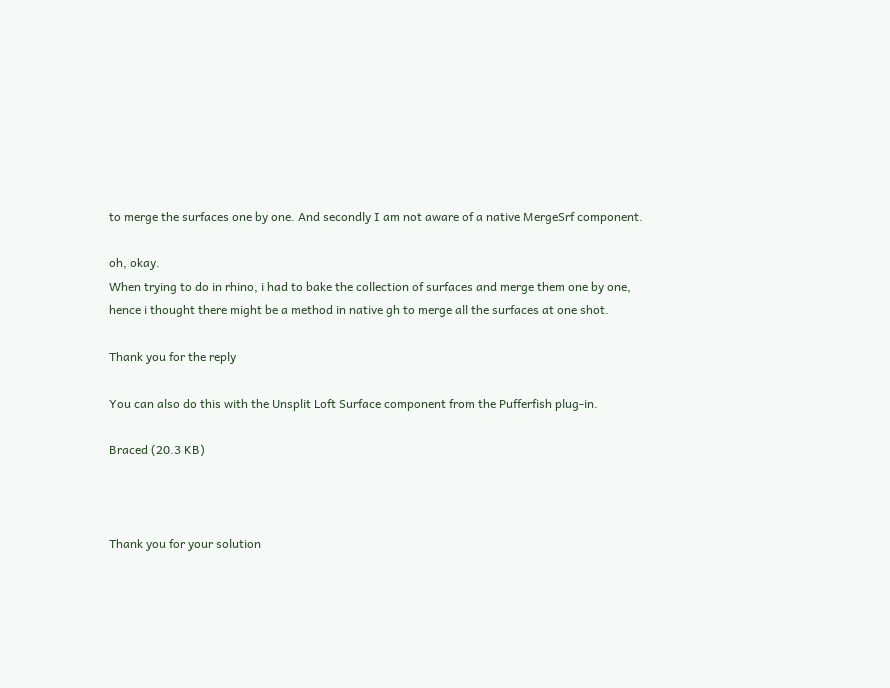to merge the surfaces one by one. And secondly I am not aware of a native MergeSrf component.

oh, okay.
When trying to do in rhino, i had to bake the collection of surfaces and merge them one by one,
hence i thought there might be a method in native gh to merge all the surfaces at one shot.

Thank you for the reply

You can also do this with the Unsplit Loft Surface component from the Pufferfish plug-in.

Braced (20.3 KB)



Thank you for your solution